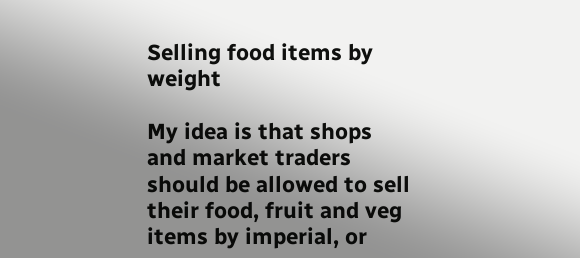Selling food items by weight

My idea is that shops and market traders should be allowed to sell their food, fruit and veg items by imperial, or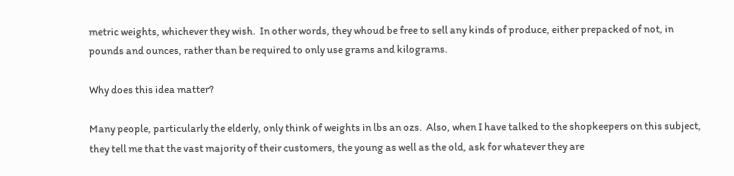metric weights, whichever they wish.  In other words, they whoud be free to sell any kinds of produce, either prepacked of not, in pounds and ounces, rather than be required to only use grams and kilograms.

Why does this idea matter?

Many people, particularly the elderly, only think of weights in lbs an ozs.  Also, when I have talked to the shopkeepers on this subject, they tell me that the vast majority of their customers, the young as well as the old, ask for whatever they are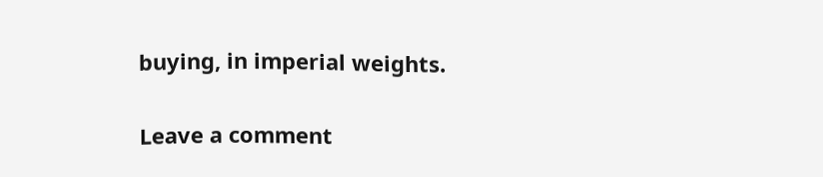buying, in imperial weights.

Leave a comment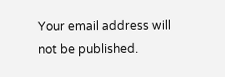Your email address will not be published.